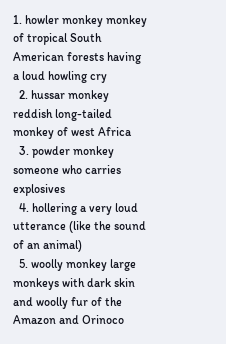1. howler monkey monkey of tropical South American forests having a loud howling cry
  2. hussar monkey reddish long-tailed monkey of west Africa
  3. powder monkey someone who carries explosives
  4. hollering a very loud utterance (like the sound of an animal)
  5. woolly monkey large monkeys with dark skin and woolly fur of the Amazon and Orinoco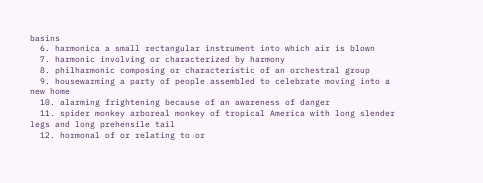basins
  6. harmonica a small rectangular instrument into which air is blown
  7. harmonic involving or characterized by harmony
  8. philharmonic composing or characteristic of an orchestral group
  9. housewarming a party of people assembled to celebrate moving into a new home
  10. alarming frightening because of an awareness of danger
  11. spider monkey arboreal monkey of tropical America with long slender legs and long prehensile tail
  12. hormonal of or relating to or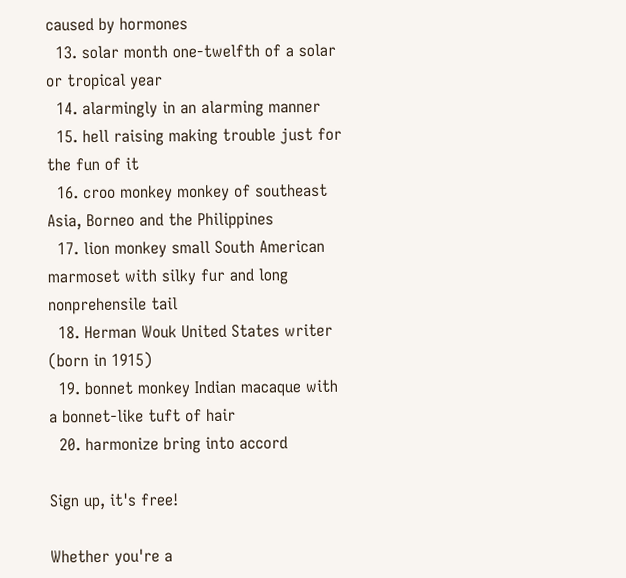caused by hormones
  13. solar month one-twelfth of a solar or tropical year
  14. alarmingly in an alarming manner
  15. hell raising making trouble just for the fun of it
  16. croo monkey monkey of southeast Asia, Borneo and the Philippines
  17. lion monkey small South American marmoset with silky fur and long nonprehensile tail
  18. Herman Wouk United States writer (born in 1915)
  19. bonnet monkey Indian macaque with a bonnet-like tuft of hair
  20. harmonize bring into accord

Sign up, it's free!

Whether you're a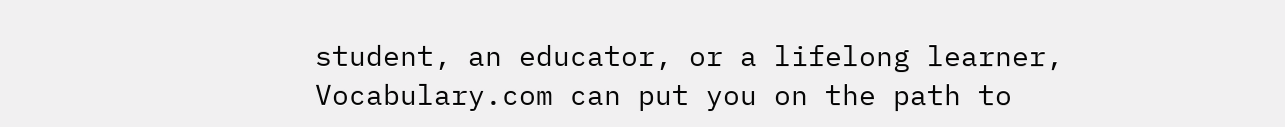student, an educator, or a lifelong learner, Vocabulary.com can put you on the path to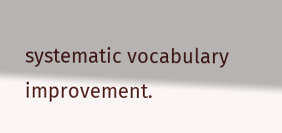systematic vocabulary improvement.